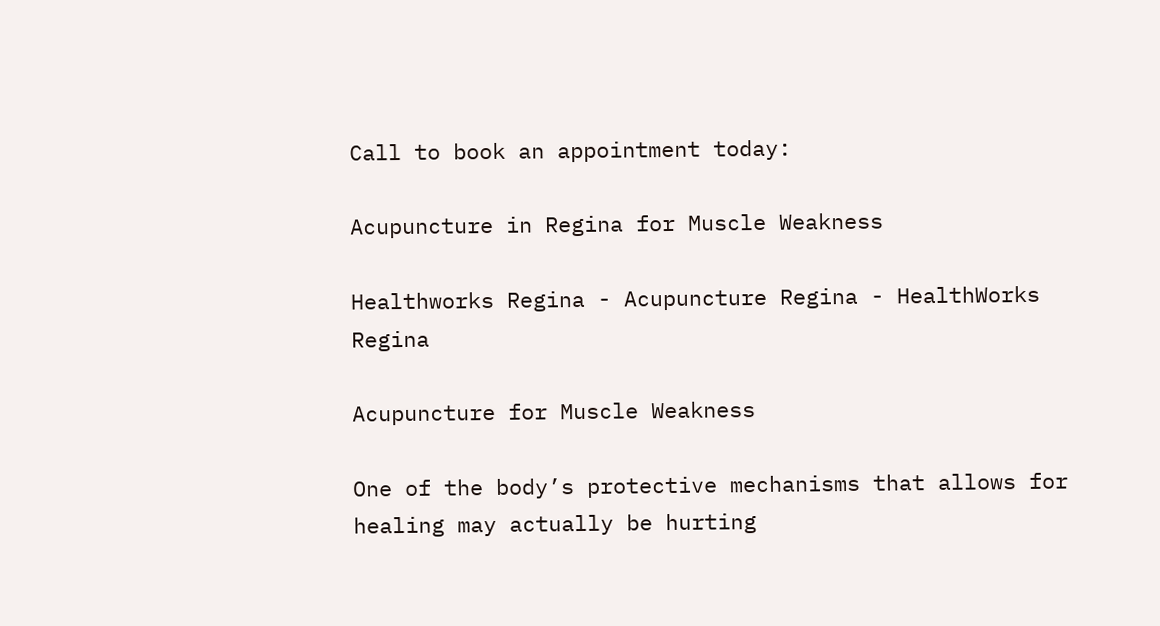Call to book an appointment today:

Acupuncture in Regina for Muscle Weakness

Healthworks Regina - Acupuncture Regina - HealthWorks Regina

Acupuncture for Muscle Weakness

One of the body’s protective mechanisms that allows for healing may actually be hurting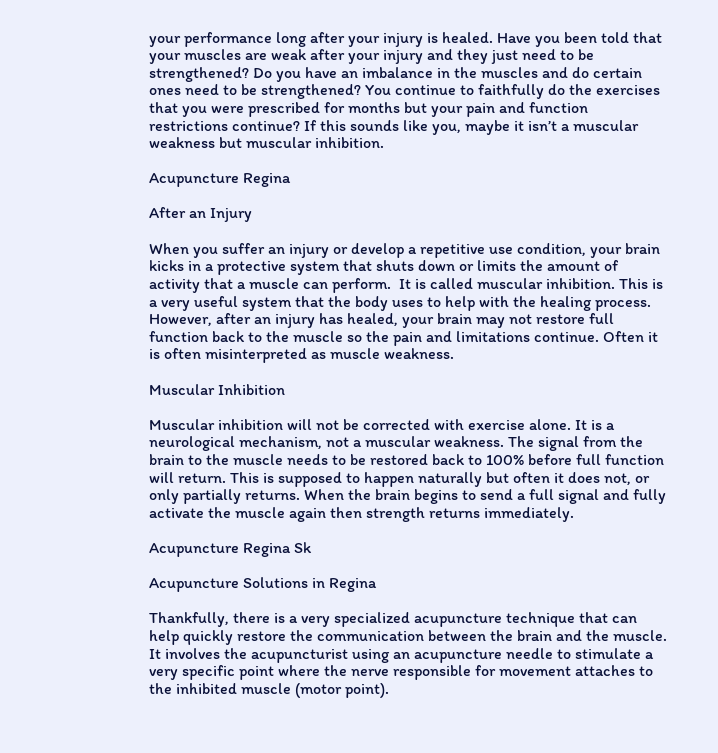your performance long after your injury is healed. Have you been told that your muscles are weak after your injury and they just need to be strengthened? Do you have an imbalance in the muscles and do certain ones need to be strengthened? You continue to faithfully do the exercises that you were prescribed for months but your pain and function restrictions continue? If this sounds like you, maybe it isn’t a muscular weakness but muscular inhibition.

Acupuncture Regina

After an Injury

When you suffer an injury or develop a repetitive use condition, your brain kicks in a protective system that shuts down or limits the amount of activity that a muscle can perform.  It is called muscular inhibition. This is a very useful system that the body uses to help with the healing process. However, after an injury has healed, your brain may not restore full function back to the muscle so the pain and limitations continue. Often it is often misinterpreted as muscle weakness.

Muscular Inhibition

Muscular inhibition will not be corrected with exercise alone. It is a neurological mechanism, not a muscular weakness. The signal from the brain to the muscle needs to be restored back to 100% before full function will return. This is supposed to happen naturally but often it does not, or only partially returns. When the brain begins to send a full signal and fully activate the muscle again then strength returns immediately.

Acupuncture Regina Sk

Acupuncture Solutions in Regina

Thankfully, there is a very specialized acupuncture technique that can help quickly restore the communication between the brain and the muscle. It involves the acupuncturist using an acupuncture needle to stimulate a very specific point where the nerve responsible for movement attaches to the inhibited muscle (motor point).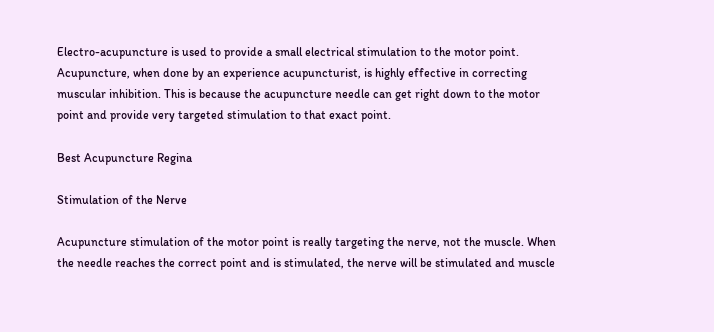Electro-acupuncture is used to provide a small electrical stimulation to the motor point. Acupuncture, when done by an experience acupuncturist, is highly effective in correcting muscular inhibition. This is because the acupuncture needle can get right down to the motor point and provide very targeted stimulation to that exact point.

Best Acupuncture Regina

Stimulation of the Nerve

Acupuncture stimulation of the motor point is really targeting the nerve, not the muscle. When the needle reaches the correct point and is stimulated, the nerve will be stimulated and muscle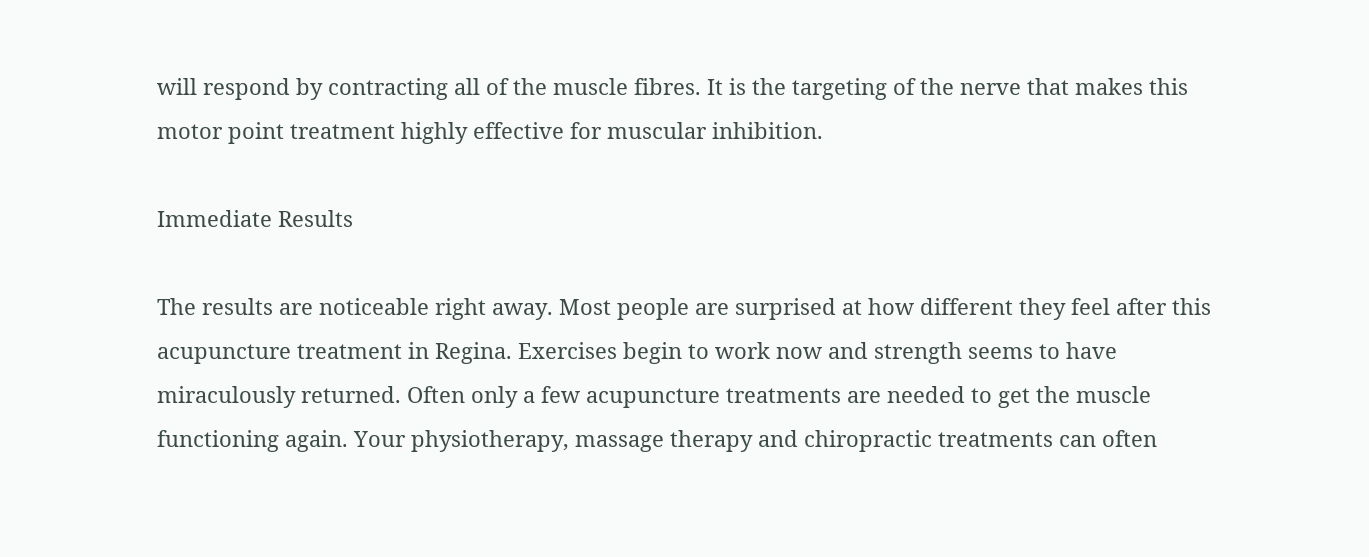will respond by contracting all of the muscle fibres. It is the targeting of the nerve that makes this motor point treatment highly effective for muscular inhibition.

Immediate Results

The results are noticeable right away. Most people are surprised at how different they feel after this acupuncture treatment in Regina. Exercises begin to work now and strength seems to have miraculously returned. Often only a few acupuncture treatments are needed to get the muscle functioning again. Your physiotherapy, massage therapy and chiropractic treatments can often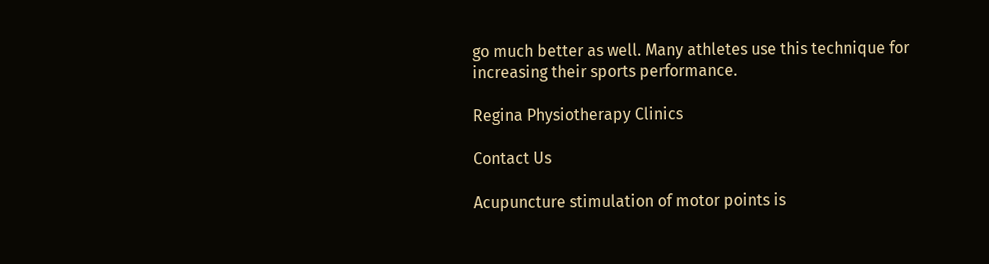go much better as well. Many athletes use this technique for increasing their sports performance.

Regina Physiotherapy Clinics

Contact Us

Acupuncture stimulation of motor points is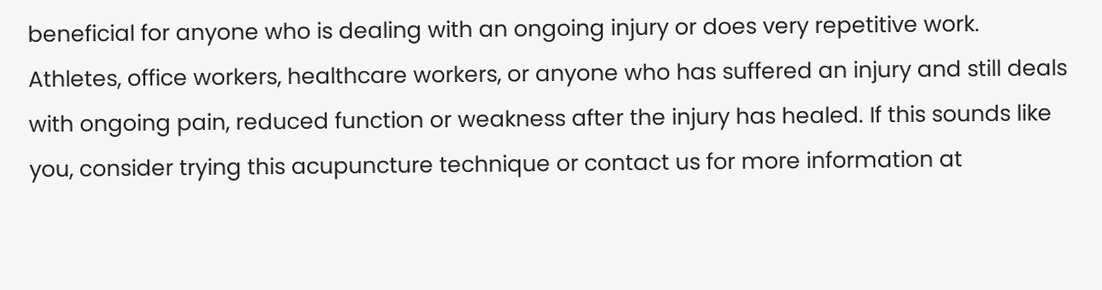beneficial for anyone who is dealing with an ongoing injury or does very repetitive work. Athletes, office workers, healthcare workers, or anyone who has suffered an injury and still deals with ongoing pain, reduced function or weakness after the injury has healed. If this sounds like you, consider trying this acupuncture technique or contact us for more information at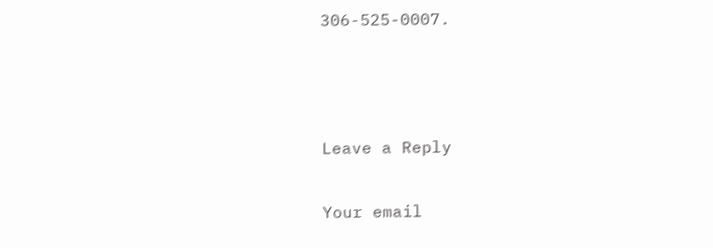306-525-0007.



Leave a Reply

Your email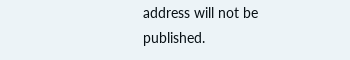address will not be published.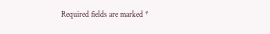Required fields are marked *